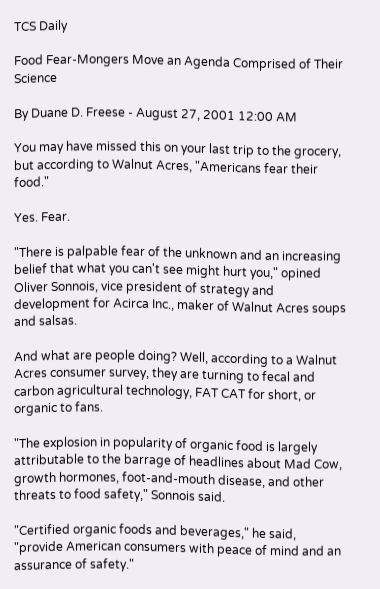TCS Daily

Food Fear-Mongers Move an Agenda Comprised of Their Science

By Duane D. Freese - August 27, 2001 12:00 AM

You may have missed this on your last trip to the grocery, but according to Walnut Acres, "Americans fear their food."

Yes. Fear.

"There is palpable fear of the unknown and an increasing belief that what you can't see might hurt you," opined Oliver Sonnois, vice president of strategy and development for Acirca Inc., maker of Walnut Acres soups and salsas.

And what are people doing? Well, according to a Walnut Acres consumer survey, they are turning to fecal and carbon agricultural technology, FAT CAT for short, or organic to fans.

"The explosion in popularity of organic food is largely attributable to the barrage of headlines about Mad Cow, growth hormones, foot-and-mouth disease, and other threats to food safety," Sonnois said.

"Certified organic foods and beverages," he said, "provide American consumers with peace of mind and an assurance of safety."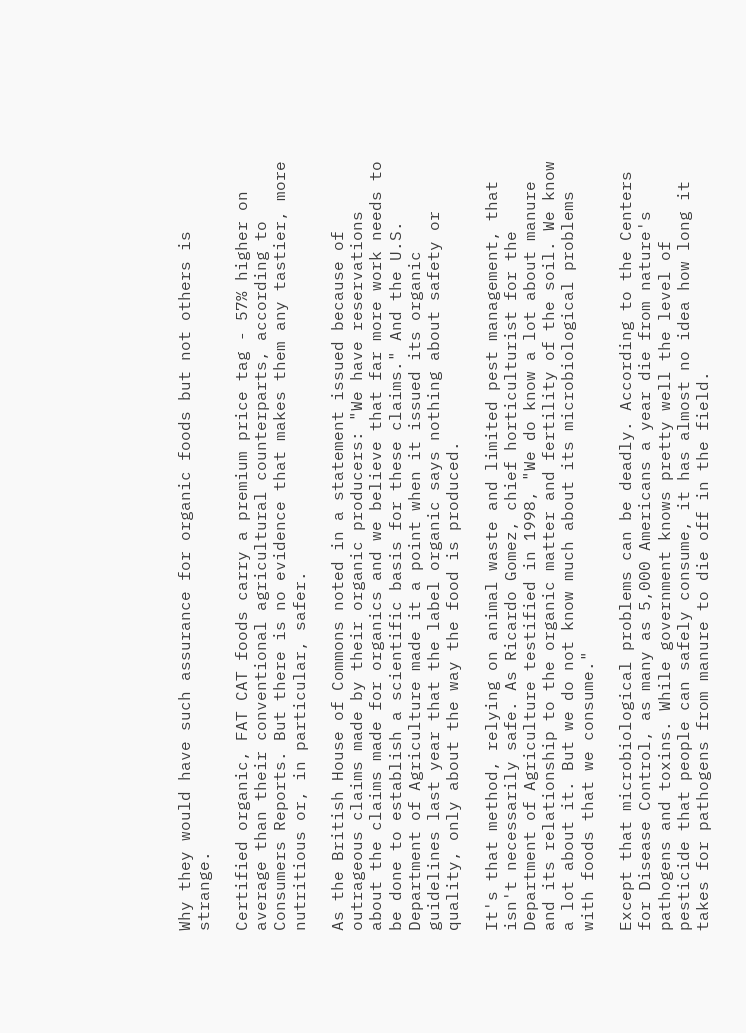Why they would have such assurance for organic foods but not others is strange.

Certified organic, FAT CAT foods carry a premium price tag - 57% higher on average than their conventional agricultural counterparts, according to Consumers Reports. But there is no evidence that makes them any tastier, more nutritious or, in particular, safer.

As the British House of Commons noted in a statement issued because of outrageous claims made by their organic producers: "We have reservations about the claims made for organics and we believe that far more work needs to be done to establish a scientific basis for these claims." And the U.S. Department of Agriculture made it a point when it issued its organic guidelines last year that the label organic says nothing about safety or quality, only about the way the food is produced.

It's that method, relying on animal waste and limited pest management, that isn't necessarily safe. As Ricardo Gomez, chief horticulturist for the Department of Agriculture testified in 1998, "We do know a lot about manure and its relationship to the organic matter and fertility of the soil. We know a lot about it. But we do not know much about its microbiological problems with foods that we consume."

Except that microbiological problems can be deadly. According to the Centers for Disease Control, as many as 5,000 Americans a year die from nature's pathogens and toxins. While government knows pretty well the level of pesticide that people can safely consume, it has almost no idea how long it takes for pathogens from manure to die off in the field.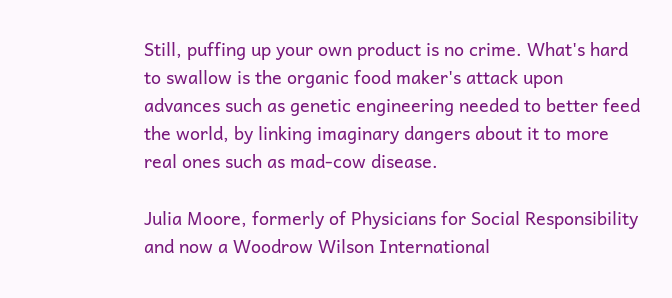Still, puffing up your own product is no crime. What's hard to swallow is the organic food maker's attack upon advances such as genetic engineering needed to better feed the world, by linking imaginary dangers about it to more real ones such as mad-cow disease.

Julia Moore, formerly of Physicians for Social Responsibility and now a Woodrow Wilson International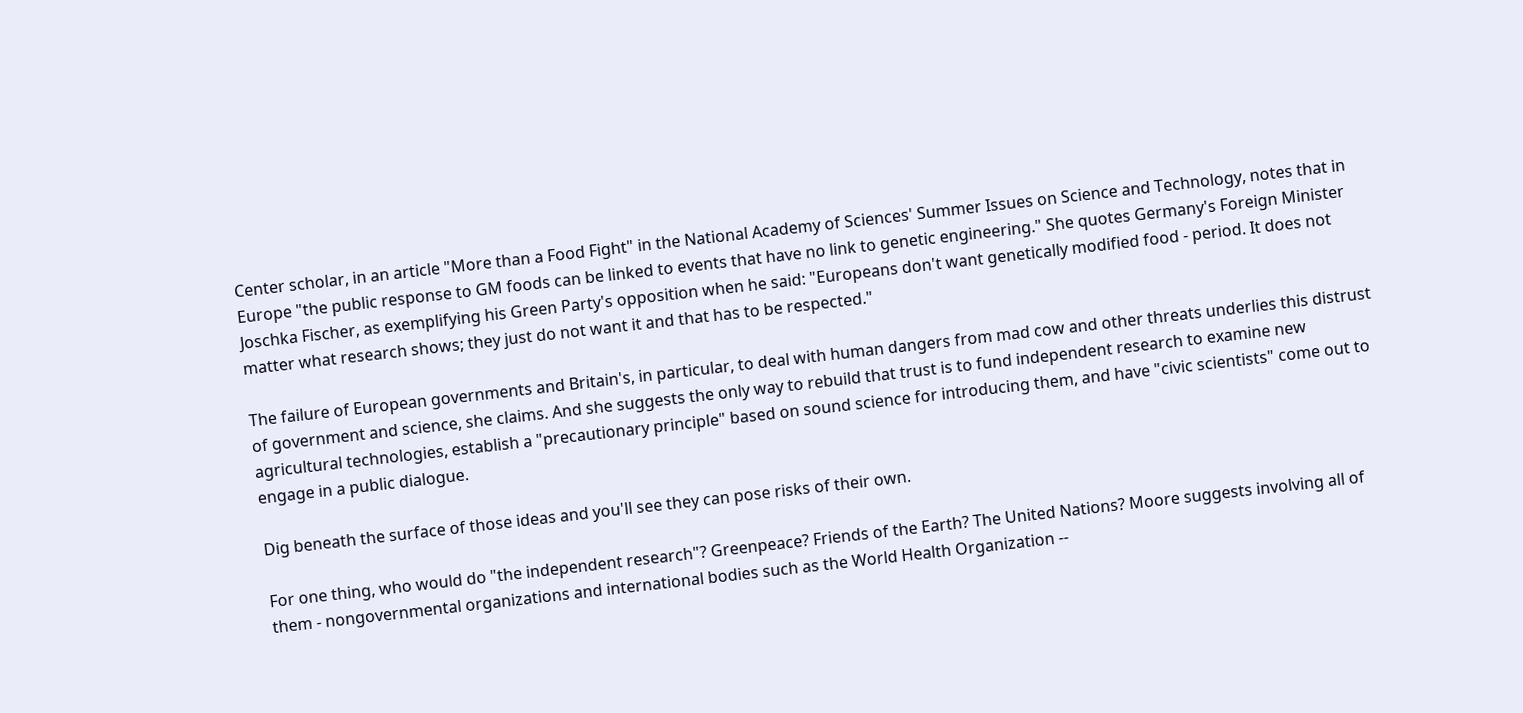Center scholar, in an article "More than a Food Fight" in the National Academy of Sciences' Summer Issues on Science and Technology, notes that in Europe "the public response to GM foods can be linked to events that have no link to genetic engineering." She quotes Germany's Foreign Minister Joschka Fischer, as exemplifying his Green Party's opposition when he said: "Europeans don't want genetically modified food - period. It does not matter what research shows; they just do not want it and that has to be respected."

The failure of European governments and Britain's, in particular, to deal with human dangers from mad cow and other threats underlies this distrust of government and science, she claims. And she suggests the only way to rebuild that trust is to fund independent research to examine new agricultural technologies, establish a "precautionary principle" based on sound science for introducing them, and have "civic scientists" come out to engage in a public dialogue.

Dig beneath the surface of those ideas and you'll see they can pose risks of their own.

For one thing, who would do "the independent research"? Greenpeace? Friends of the Earth? The United Nations? Moore suggests involving all of them - nongovernmental organizations and international bodies such as the World Health Organization --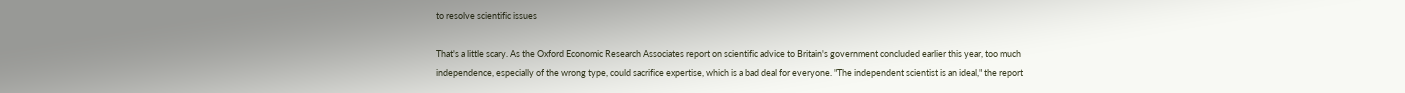to resolve scientific issues

That's a little scary. As the Oxford Economic Research Associates report on scientific advice to Britain's government concluded earlier this year, too much independence, especially of the wrong type, could sacrifice expertise, which is a bad deal for everyone. "The independent scientist is an ideal," the report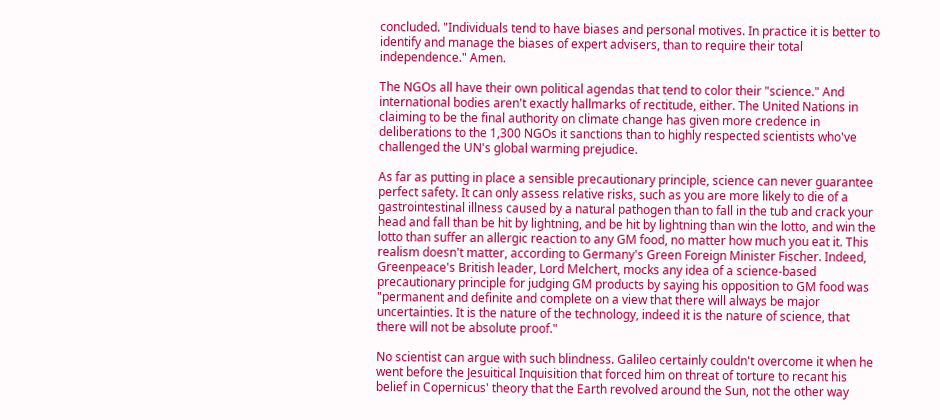concluded. "Individuals tend to have biases and personal motives. In practice it is better to identify and manage the biases of expert advisers, than to require their total independence." Amen.

The NGOs all have their own political agendas that tend to color their "science." And international bodies aren't exactly hallmarks of rectitude, either. The United Nations in claiming to be the final authority on climate change has given more credence in deliberations to the 1,300 NGOs it sanctions than to highly respected scientists who've challenged the UN's global warming prejudice.

As far as putting in place a sensible precautionary principle, science can never guarantee perfect safety. It can only assess relative risks, such as you are more likely to die of a gastrointestinal illness caused by a natural pathogen than to fall in the tub and crack your head and fall than be hit by lightning, and be hit by lightning than win the lotto, and win the lotto than suffer an allergic reaction to any GM food, no matter how much you eat it. This realism doesn't matter, according to Germany's Green Foreign Minister Fischer. Indeed, Greenpeace's British leader, Lord Melchert, mocks any idea of a science-based precautionary principle for judging GM products by saying his opposition to GM food was "permanent and definite and complete on a view that there will always be major uncertainties. It is the nature of the technology, indeed it is the nature of science, that there will not be absolute proof."

No scientist can argue with such blindness. Galileo certainly couldn't overcome it when he went before the Jesuitical Inquisition that forced him on threat of torture to recant his belief in Copernicus' theory that the Earth revolved around the Sun, not the other way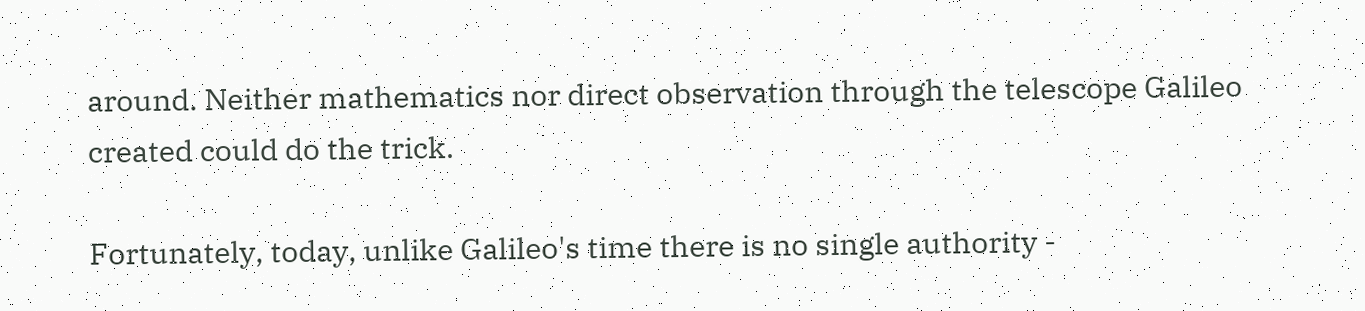around. Neither mathematics nor direct observation through the telescope Galileo created could do the trick.

Fortunately, today, unlike Galileo's time there is no single authority -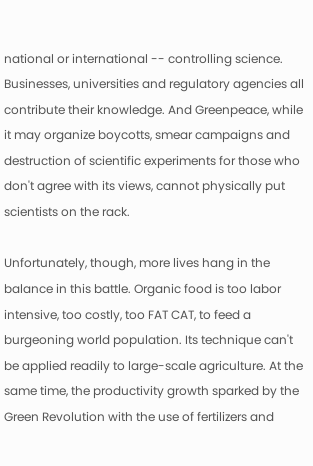national or international -- controlling science. Businesses, universities and regulatory agencies all contribute their knowledge. And Greenpeace, while it may organize boycotts, smear campaigns and destruction of scientific experiments for those who don't agree with its views, cannot physically put scientists on the rack.

Unfortunately, though, more lives hang in the balance in this battle. Organic food is too labor intensive, too costly, too FAT CAT, to feed a burgeoning world population. Its technique can't be applied readily to large-scale agriculture. At the same time, the productivity growth sparked by the Green Revolution with the use of fertilizers and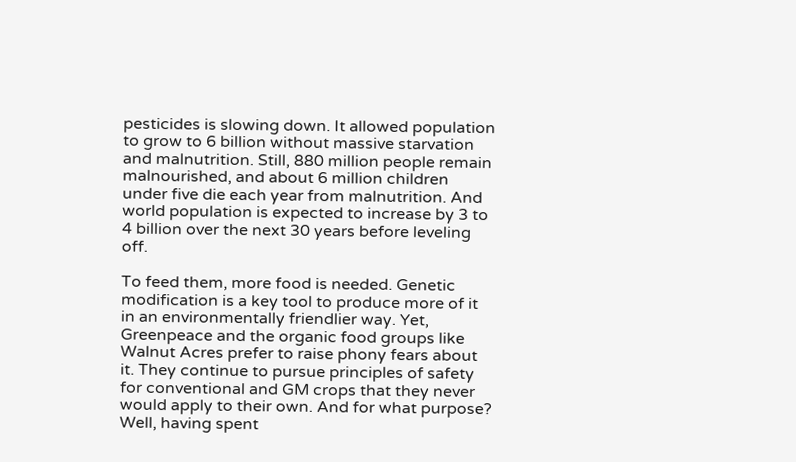pesticides is slowing down. It allowed population to grow to 6 billion without massive starvation and malnutrition. Still, 880 million people remain malnourished, and about 6 million children under five die each year from malnutrition. And world population is expected to increase by 3 to 4 billion over the next 30 years before leveling off.

To feed them, more food is needed. Genetic modification is a key tool to produce more of it in an environmentally friendlier way. Yet, Greenpeace and the organic food groups like Walnut Acres prefer to raise phony fears about it. They continue to pursue principles of safety for conventional and GM crops that they never would apply to their own. And for what purpose? Well, having spent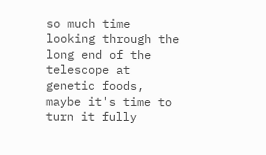so much time looking through the long end of the telescope at genetic foods, maybe it's time to turn it fully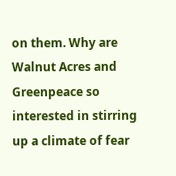on them. Why are Walnut Acres and Greenpeace so interested in stirring up a climate of fear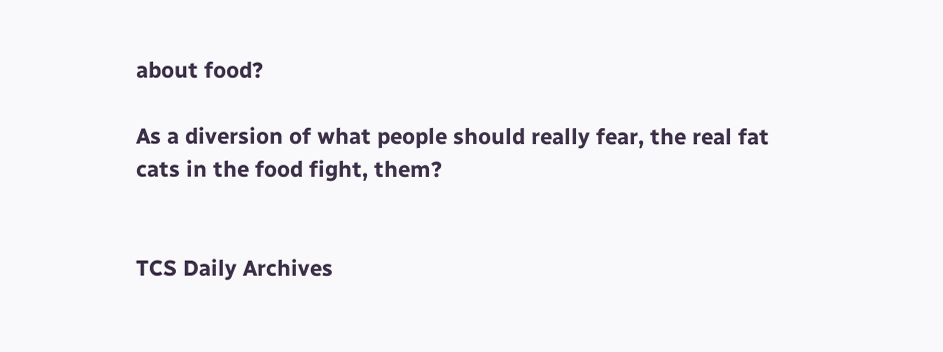about food?

As a diversion of what people should really fear, the real fat cats in the food fight, them?


TCS Daily Archives